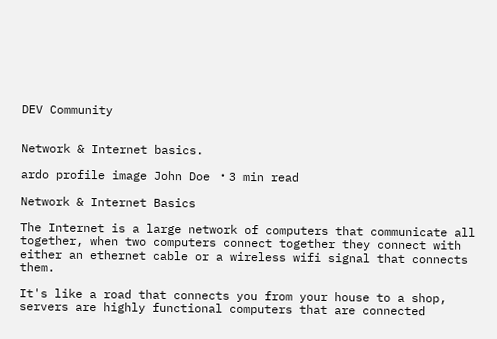DEV Community


Network & Internet basics.

ardo profile image John Doe ・3 min read

Network & Internet Basics

The Internet is a large network of computers that communicate all together, when two computers connect together they connect with either an ethernet cable or a wireless wifi signal that connects them.

It's like a road that connects you from your house to a shop, servers are highly functional computers that are connected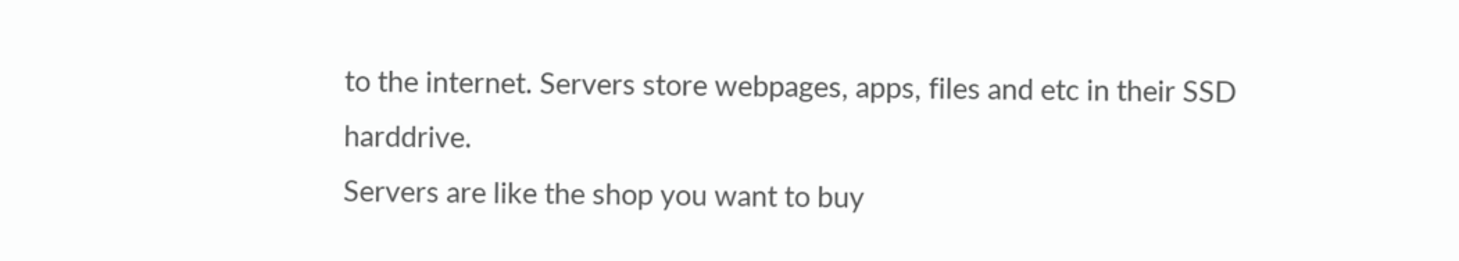to the internet. Servers store webpages, apps, files and etc in their SSD harddrive.
Servers are like the shop you want to buy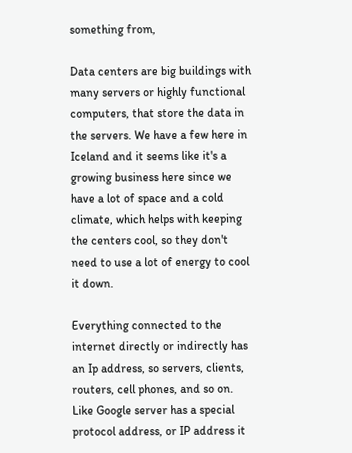something from,

Data centers are big buildings with many servers or highly functional computers, that store the data in the servers. We have a few here in Iceland and it seems like it's a growing business here since we have a lot of space and a cold climate, which helps with keeping the centers cool, so they don't need to use a lot of energy to cool it down.

Everything connected to the internet directly or indirectly has an Ip address, so servers, clients, routers, cell phones, and so on.
Like Google server has a special protocol address, or IP address it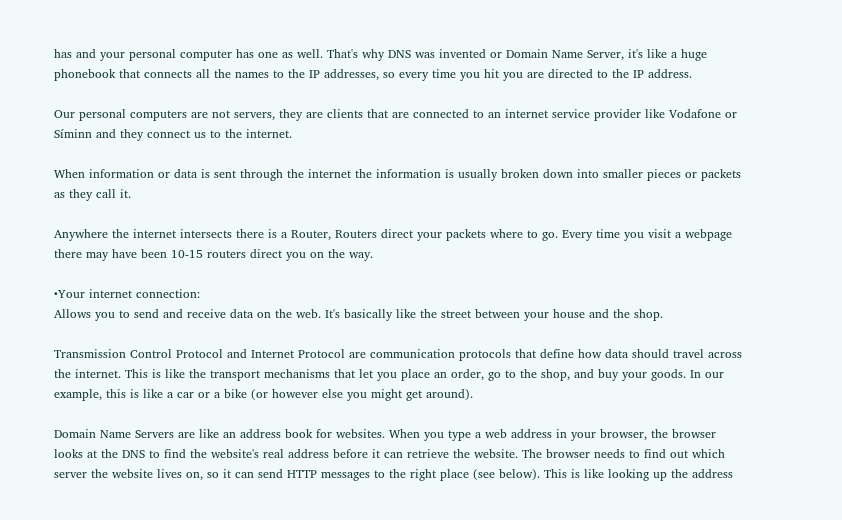has and your personal computer has one as well. That's why DNS was invented or Domain Name Server, it's like a huge phonebook that connects all the names to the IP addresses, so every time you hit you are directed to the IP address.

Our personal computers are not servers, they are clients that are connected to an internet service provider like Vodafone or Síminn and they connect us to the internet.

When information or data is sent through the internet the information is usually broken down into smaller pieces or packets as they call it.

Anywhere the internet intersects there is a Router, Routers direct your packets where to go. Every time you visit a webpage there may have been 10-15 routers direct you on the way.

•Your internet connection:
Allows you to send and receive data on the web. It's basically like the street between your house and the shop.

Transmission Control Protocol and Internet Protocol are communication protocols that define how data should travel across the internet. This is like the transport mechanisms that let you place an order, go to the shop, and buy your goods. In our example, this is like a car or a bike (or however else you might get around).

Domain Name Servers are like an address book for websites. When you type a web address in your browser, the browser looks at the DNS to find the website's real address before it can retrieve the website. The browser needs to find out which server the website lives on, so it can send HTTP messages to the right place (see below). This is like looking up the address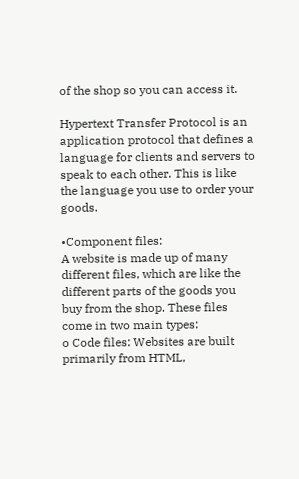of the shop so you can access it.

Hypertext Transfer Protocol is an application protocol that defines a language for clients and servers to speak to each other. This is like the language you use to order your goods.

•Component files:
A website is made up of many different files, which are like the different parts of the goods you buy from the shop. These files come in two main types:
o Code files: Websites are built primarily from HTML,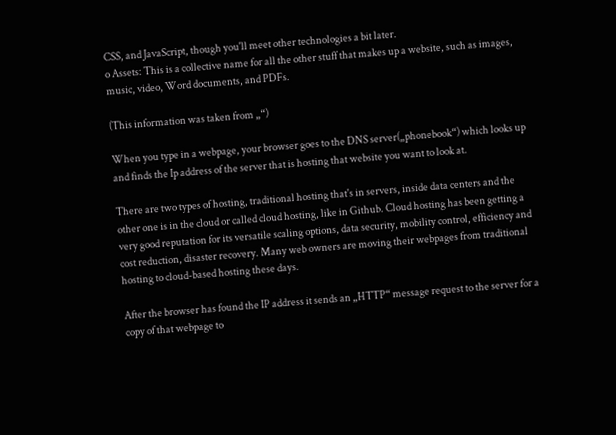CSS, and JavaScript, though you'll meet other technologies a bit later.
o Assets: This is a collective name for all the other stuff that makes up a website, such as images, music, video, Word documents, and PDFs.

(This information was taken from „“)

When you type in a webpage, your browser goes to the DNS server(„phonebook“) which looks up and finds the Ip address of the server that is hosting that website you want to look at.

There are two types of hosting, traditional hosting that's in servers, inside data centers and the other one is in the cloud or called cloud hosting, like in Github. Cloud hosting has been getting a very good reputation for its versatile scaling options, data security, mobility control, efficiency and cost reduction, disaster recovery. Many web owners are moving their webpages from traditional hosting to cloud-based hosting these days.

After the browser has found the IP address it sends an „HTTP“ message request to the server for a copy of that webpage to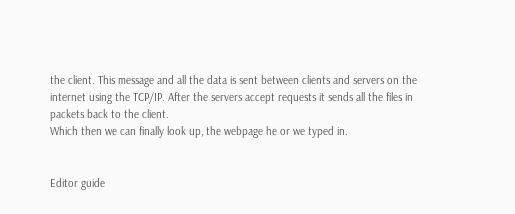the client. This message and all the data is sent between clients and servers on the internet using the TCP/IP. After the servers accept requests it sends all the files in packets back to the client.
Which then we can finally look up, the webpage he or we typed in.


Editor guide